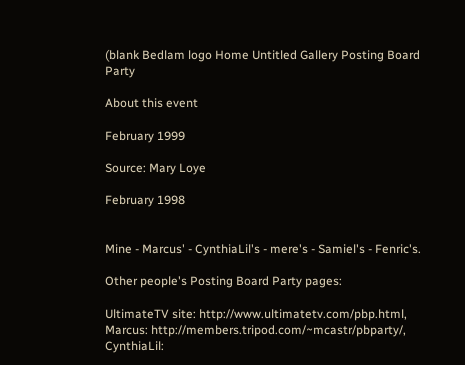(blank Bedlam logo Home Untitled Gallery Posting Board Party

About this event

February 1999

Source: Mary Loye

February 1998


Mine - Marcus' - CynthiaLil's - mere's - Samiel's - Fenric's.

Other people's Posting Board Party pages:

UltimateTV site: http://www.ultimatetv.com/pbp.html,
Marcus: http://members.tripod.com/~mcastr/pbparty/,
CynthiaLil: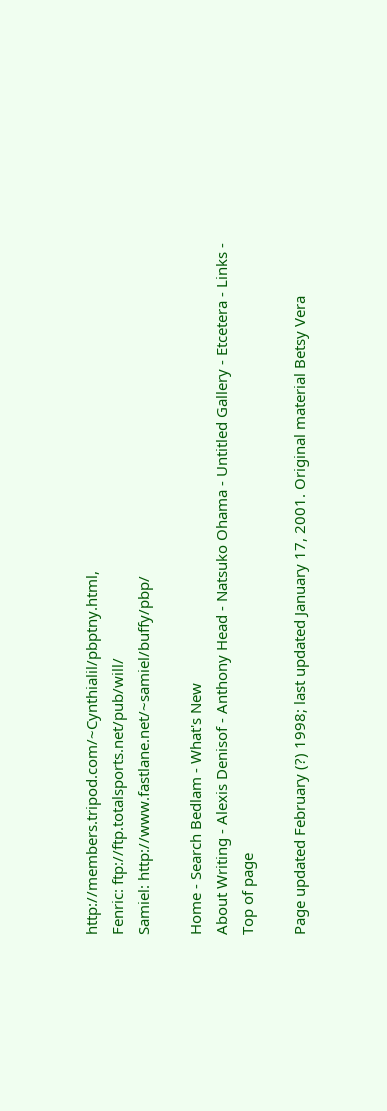http://members.tripod.com/~Cynthialil/pbptny.html,
Fenric: ftp://ftp.totalsports.net/pub/will/
Samiel: http://www.fastlane.net/~samiel/buffy/pbp/

Home - Search Bedlam - What's New
About Writing - Alexis Denisof - Anthony Head - Natsuko Ohama - Untitled Gallery - Etcetera - Links -
Top of page

Page updated February (?) 1998; last updated January 17, 2001. Original material Betsy Vera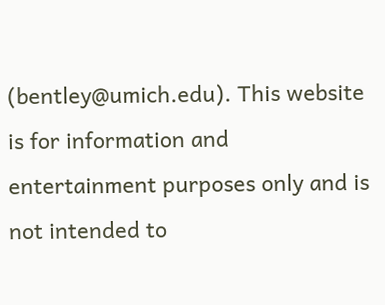(bentley@umich.edu). This website is for information and entertainment purposes only and is not intended to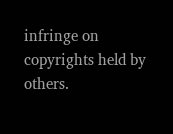infringe on copyrights held by others.